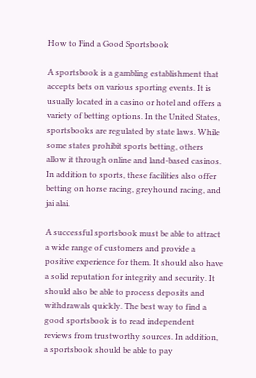How to Find a Good Sportsbook

A sportsbook is a gambling establishment that accepts bets on various sporting events. It is usually located in a casino or hotel and offers a variety of betting options. In the United States, sportsbooks are regulated by state laws. While some states prohibit sports betting, others allow it through online and land-based casinos. In addition to sports, these facilities also offer betting on horse racing, greyhound racing, and jai alai.

A successful sportsbook must be able to attract a wide range of customers and provide a positive experience for them. It should also have a solid reputation for integrity and security. It should also be able to process deposits and withdrawals quickly. The best way to find a good sportsbook is to read independent reviews from trustworthy sources. In addition, a sportsbook should be able to pay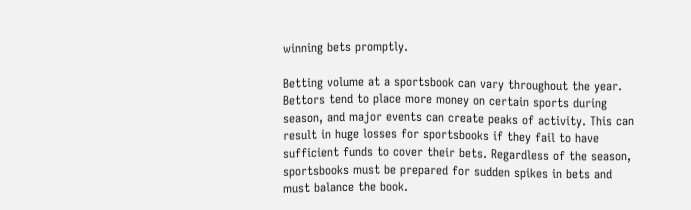winning bets promptly.

Betting volume at a sportsbook can vary throughout the year. Bettors tend to place more money on certain sports during season, and major events can create peaks of activity. This can result in huge losses for sportsbooks if they fail to have sufficient funds to cover their bets. Regardless of the season, sportsbooks must be prepared for sudden spikes in bets and must balance the book.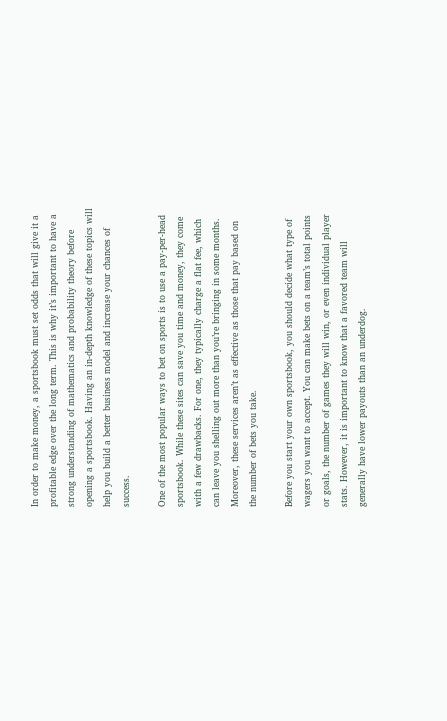In order to make money, a sportsbook must set odds that will give it a profitable edge over the long term. This is why it’s important to have a strong understanding of mathematics and probability theory before opening a sportsbook. Having an in-depth knowledge of these topics will help you build a better business model and increase your chances of success.

One of the most popular ways to bet on sports is to use a pay-per-head sportsbook. While these sites can save you time and money, they come with a few drawbacks. For one, they typically charge a flat fee, which can leave you shelling out more than you’re bringing in some months. Moreover, these services aren’t as effective as those that pay based on the number of bets you take.

Before you start your own sportsbook, you should decide what type of wagers you want to accept. You can make bets on a team’s total points or goals, the number of games they will win, or even individual player stats. However, it is important to know that a favored team will generally have lower payouts than an underdog.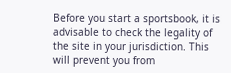Before you start a sportsbook, it is advisable to check the legality of the site in your jurisdiction. This will prevent you from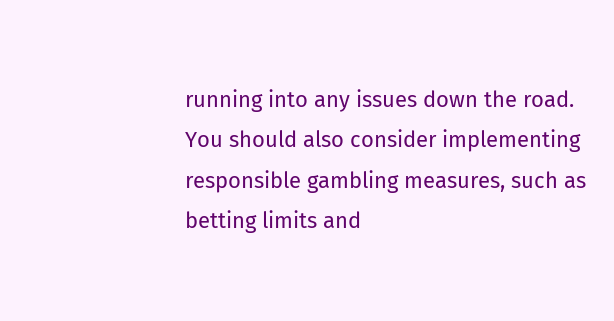running into any issues down the road. You should also consider implementing responsible gambling measures, such as betting limits and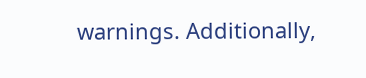warnings. Additionally,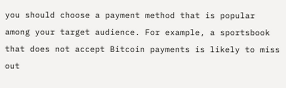you should choose a payment method that is popular among your target audience. For example, a sportsbook that does not accept Bitcoin payments is likely to miss out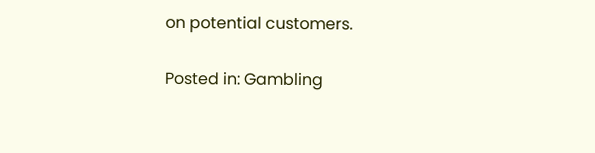on potential customers.

Posted in: Gambling